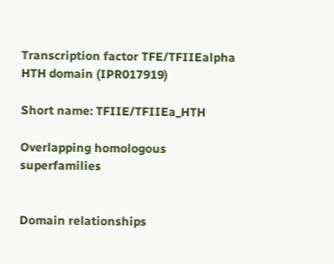Transcription factor TFE/TFIIEalpha HTH domain (IPR017919)

Short name: TFIIE/TFIIEa_HTH

Overlapping homologous superfamilies


Domain relationships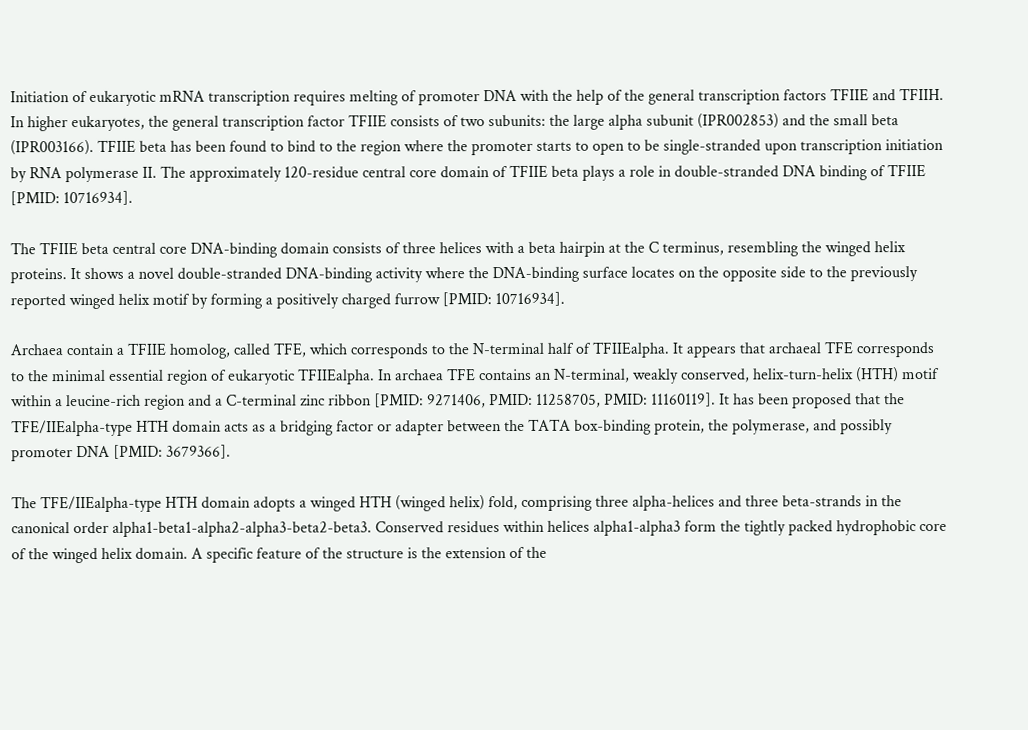Initiation of eukaryotic mRNA transcription requires melting of promoter DNA with the help of the general transcription factors TFIIE and TFIIH. In higher eukaryotes, the general transcription factor TFIIE consists of two subunits: the large alpha subunit (IPR002853) and the small beta (IPR003166). TFIIE beta has been found to bind to the region where the promoter starts to open to be single-stranded upon transcription initiation by RNA polymerase II. The approximately 120-residue central core domain of TFIIE beta plays a role in double-stranded DNA binding of TFIIE [PMID: 10716934].

The TFIIE beta central core DNA-binding domain consists of three helices with a beta hairpin at the C terminus, resembling the winged helix proteins. It shows a novel double-stranded DNA-binding activity where the DNA-binding surface locates on the opposite side to the previously reported winged helix motif by forming a positively charged furrow [PMID: 10716934].

Archaea contain a TFIIE homolog, called TFE, which corresponds to the N-terminal half of TFIIEalpha. It appears that archaeal TFE corresponds to the minimal essential region of eukaryotic TFIIEalpha. In archaea TFE contains an N-terminal, weakly conserved, helix-turn-helix (HTH) motif within a leucine-rich region and a C-terminal zinc ribbon [PMID: 9271406, PMID: 11258705, PMID: 11160119]. It has been proposed that the TFE/IIEalpha-type HTH domain acts as a bridging factor or adapter between the TATA box-binding protein, the polymerase, and possibly promoter DNA [PMID: 3679366].

The TFE/IIEalpha-type HTH domain adopts a winged HTH (winged helix) fold, comprising three alpha-helices and three beta-strands in the canonical order alpha1-beta1-alpha2-alpha3-beta2-beta3. Conserved residues within helices alpha1-alpha3 form the tightly packed hydrophobic core of the winged helix domain. A specific feature of the structure is the extension of the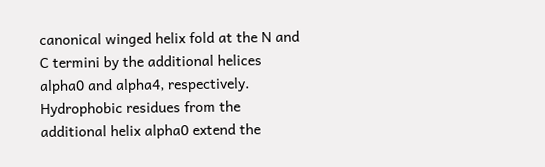canonical winged helix fold at the N and C termini by the additional helices alpha0 and alpha4, respectively. Hydrophobic residues from the additional helix alpha0 extend the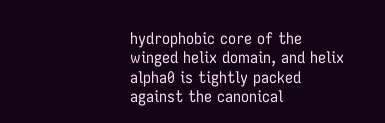hydrophobic core of the winged helix domain, and helix alpha0 is tightly packed against the canonical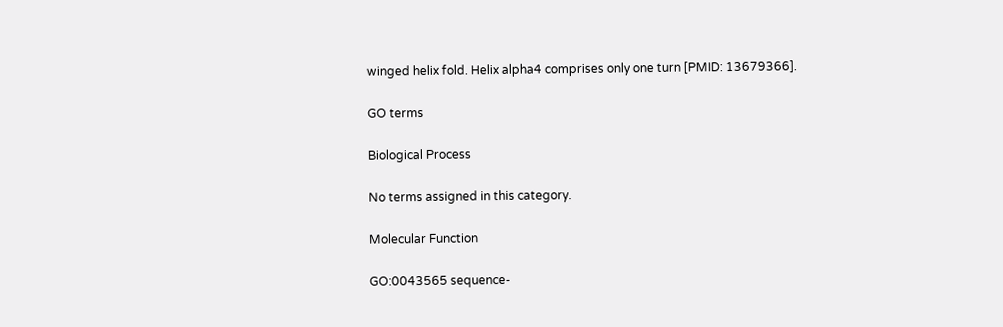winged helix fold. Helix alpha4 comprises only one turn [PMID: 13679366].

GO terms

Biological Process

No terms assigned in this category.

Molecular Function

GO:0043565 sequence-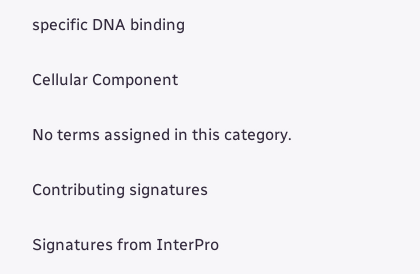specific DNA binding

Cellular Component

No terms assigned in this category.

Contributing signatures

Signatures from InterPro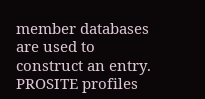member databases are used to construct an entry.
PROSITE profiles